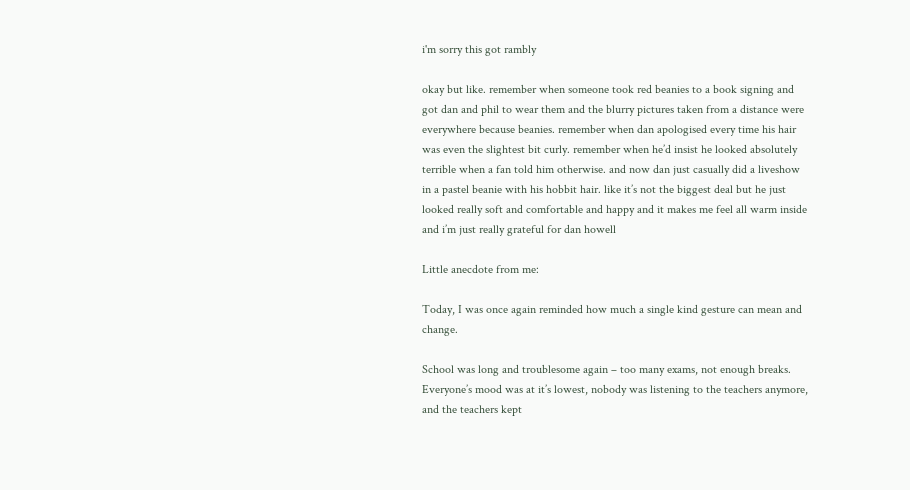i'm sorry this got rambly

okay but like. remember when someone took red beanies to a book signing and got dan and phil to wear them and the blurry pictures taken from a distance were everywhere because beanies. remember when dan apologised every time his hair was even the slightest bit curly. remember when he’d insist he looked absolutely terrible when a fan told him otherwise. and now dan just casually did a liveshow in a pastel beanie with his hobbit hair. like it’s not the biggest deal but he just looked really soft and comfortable and happy and it makes me feel all warm inside and i’m just really grateful for dan howell

Little anecdote from me:

Today, I was once again reminded how much a single kind gesture can mean and change.

School was long and troublesome again – too many exams, not enough breaks. Everyone’s mood was at it’s lowest, nobody was listening to the teachers anymore, and the teachers kept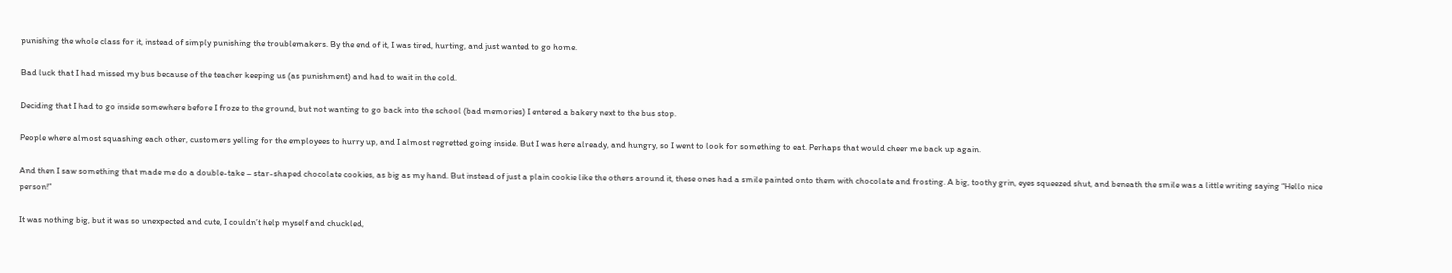punishing the whole class for it, instead of simply punishing the troublemakers. By the end of it, I was tired, hurting, and just wanted to go home.

Bad luck that I had missed my bus because of the teacher keeping us (as punishment) and had to wait in the cold.

Deciding that I had to go inside somewhere before I froze to the ground, but not wanting to go back into the school (bad memories) I entered a bakery next to the bus stop.

People where almost squashing each other, customers yelling for the employees to hurry up, and I almost regretted going inside. But I was here already, and hungry, so I went to look for something to eat. Perhaps that would cheer me back up again.

And then I saw something that made me do a double-take – star-shaped chocolate cookies, as big as my hand. But instead of just a plain cookie like the others around it, these ones had a smile painted onto them with chocolate and frosting. A big, toothy grin, eyes squeezed shut, and beneath the smile was a little writing saying “Hello nice person!”

It was nothing big, but it was so unexpected and cute, I couldn’t help myself and chuckled,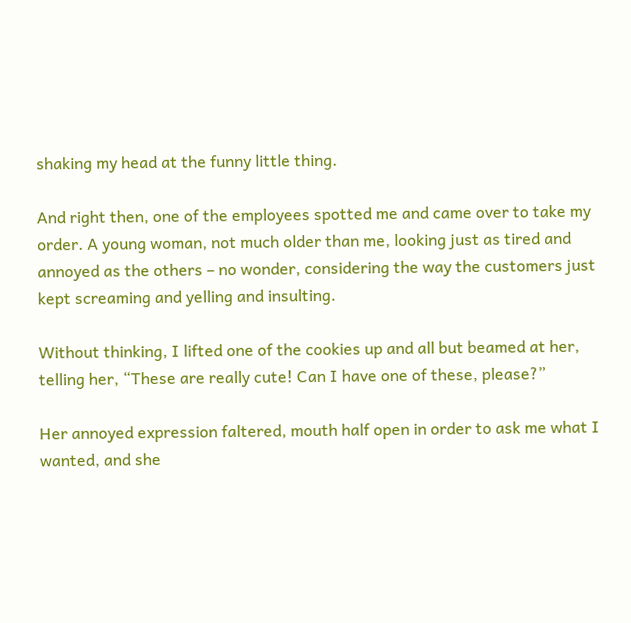shaking my head at the funny little thing.

And right then, one of the employees spotted me and came over to take my order. A young woman, not much older than me, looking just as tired and annoyed as the others – no wonder, considering the way the customers just kept screaming and yelling and insulting.

Without thinking, I lifted one of the cookies up and all but beamed at her, telling her, “These are really cute! Can I have one of these, please?”

Her annoyed expression faltered, mouth half open in order to ask me what I wanted, and she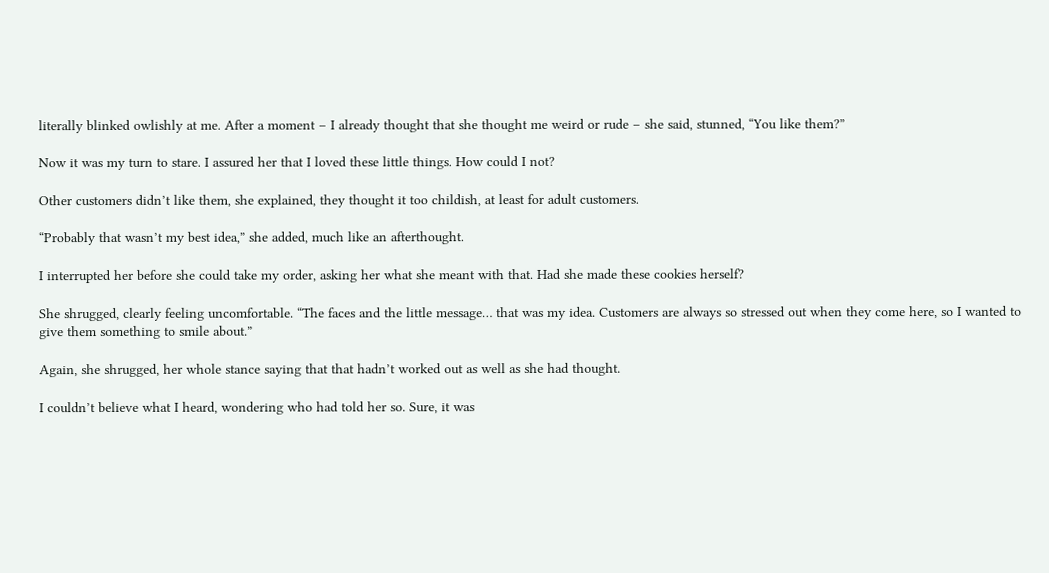literally blinked owlishly at me. After a moment – I already thought that she thought me weird or rude – she said, stunned, “You like them?”

Now it was my turn to stare. I assured her that I loved these little things. How could I not?

Other customers didn’t like them, she explained, they thought it too childish, at least for adult customers.

“Probably that wasn’t my best idea,” she added, much like an afterthought.

I interrupted her before she could take my order, asking her what she meant with that. Had she made these cookies herself?

She shrugged, clearly feeling uncomfortable. “The faces and the little message… that was my idea. Customers are always so stressed out when they come here, so I wanted to give them something to smile about.”

Again, she shrugged, her whole stance saying that that hadn’t worked out as well as she had thought.

I couldn’t believe what I heard, wondering who had told her so. Sure, it was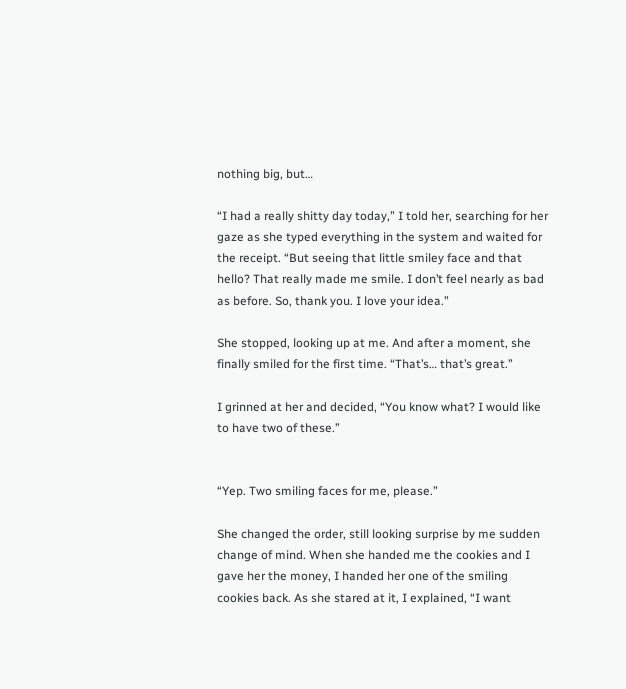nothing big, but…

“I had a really shitty day today,” I told her, searching for her gaze as she typed everything in the system and waited for the receipt. “But seeing that little smiley face and that hello? That really made me smile. I don’t feel nearly as bad as before. So, thank you. I love your idea.”

She stopped, looking up at me. And after a moment, she finally smiled for the first time. “That’s… that’s great.”

I grinned at her and decided, “You know what? I would like to have two of these.”


“Yep. Two smiling faces for me, please.”

She changed the order, still looking surprise by me sudden change of mind. When she handed me the cookies and I gave her the money, I handed her one of the smiling cookies back. As she stared at it, I explained, “I want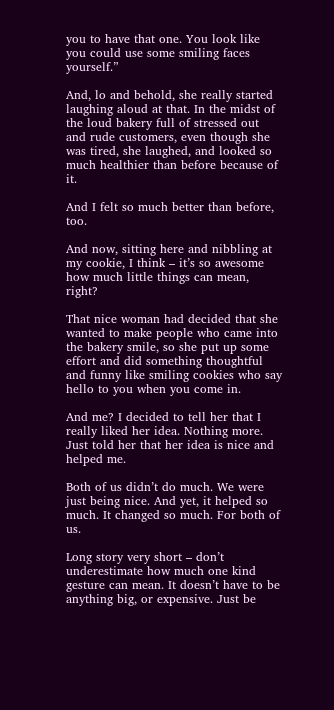you to have that one. You look like you could use some smiling faces yourself.”

And, lo and behold, she really started laughing aloud at that. In the midst of the loud bakery full of stressed out and rude customers, even though she was tired, she laughed, and looked so much healthier than before because of it.

And I felt so much better than before, too.

And now, sitting here and nibbling at my cookie, I think – it’s so awesome how much little things can mean, right?

That nice woman had decided that she wanted to make people who came into the bakery smile, so she put up some effort and did something thoughtful and funny like smiling cookies who say hello to you when you come in.

And me? I decided to tell her that I really liked her idea. Nothing more. Just told her that her idea is nice and helped me.

Both of us didn’t do much. We were just being nice. And yet, it helped so much. It changed so much. For both of us.

Long story very short – don’t underestimate how much one kind gesture can mean. It doesn’t have to be anything big, or expensive. Just be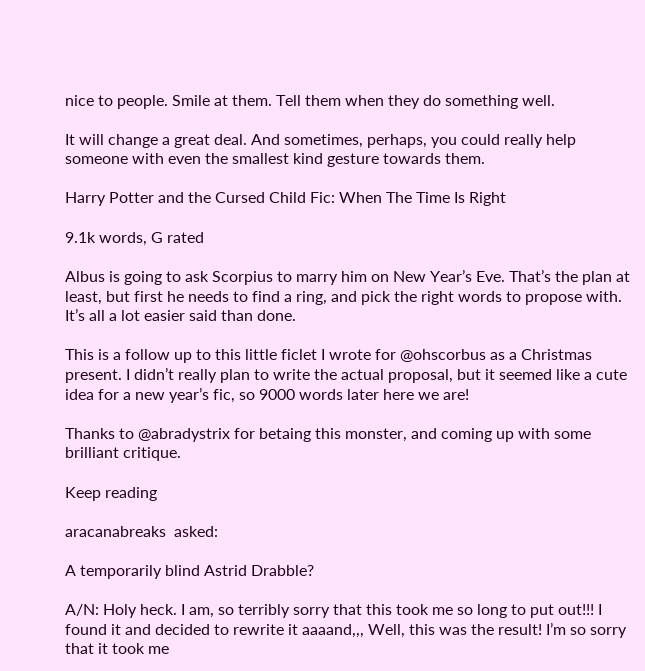nice to people. Smile at them. Tell them when they do something well.

It will change a great deal. And sometimes, perhaps, you could really help someone with even the smallest kind gesture towards them.

Harry Potter and the Cursed Child Fic: When The Time Is Right

9.1k words, G rated

Albus is going to ask Scorpius to marry him on New Year’s Eve. That’s the plan at least, but first he needs to find a ring, and pick the right words to propose with. It’s all a lot easier said than done.

This is a follow up to this little ficlet I wrote for @ohscorbus as a Christmas present. I didn’t really plan to write the actual proposal, but it seemed like a cute idea for a new year’s fic, so 9000 words later here we are!

Thanks to @abradystrix for betaing this monster, and coming up with some brilliant critique.

Keep reading

aracanabreaks  asked:

A temporarily blind Astrid Drabble?

A/N: Holy heck. I am, so terribly sorry that this took me so long to put out!!! I found it and decided to rewrite it aaaand,,, Well, this was the result! I’m so sorry that it took me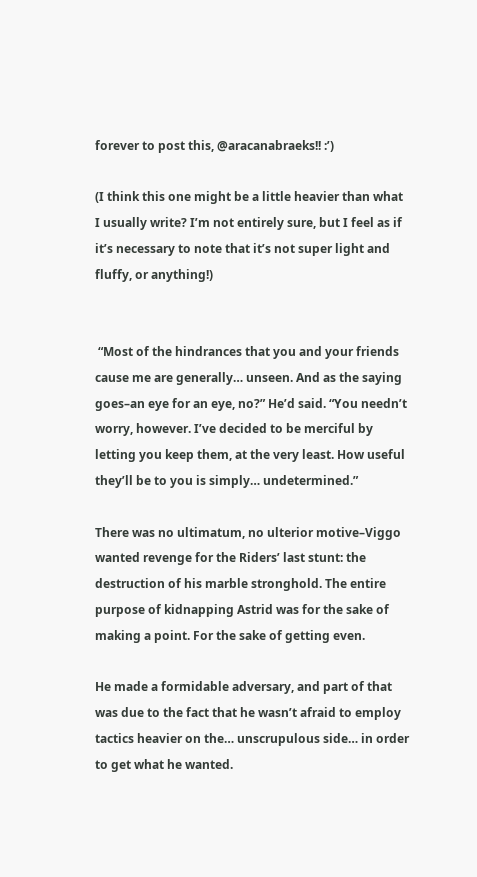forever to post this, @aracanabraeks!! :’)

(I think this one might be a little heavier than what I usually write? I’m not entirely sure, but I feel as if it’s necessary to note that it’s not super light and fluffy, or anything!)


 “Most of the hindrances that you and your friends cause me are generally… unseen. And as the saying goes–an eye for an eye, no?” He’d said. “You needn’t worry, however. I’ve decided to be merciful by letting you keep them, at the very least. How useful they’ll be to you is simply… undetermined.”

There was no ultimatum, no ulterior motive–Viggo wanted revenge for the Riders’ last stunt: the destruction of his marble stronghold. The entire purpose of kidnapping Astrid was for the sake of making a point. For the sake of getting even.

He made a formidable adversary, and part of that was due to the fact that he wasn’t afraid to employ tactics heavier on the… unscrupulous side… in order to get what he wanted.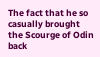The fact that he so casually brought the Scourge of Odin back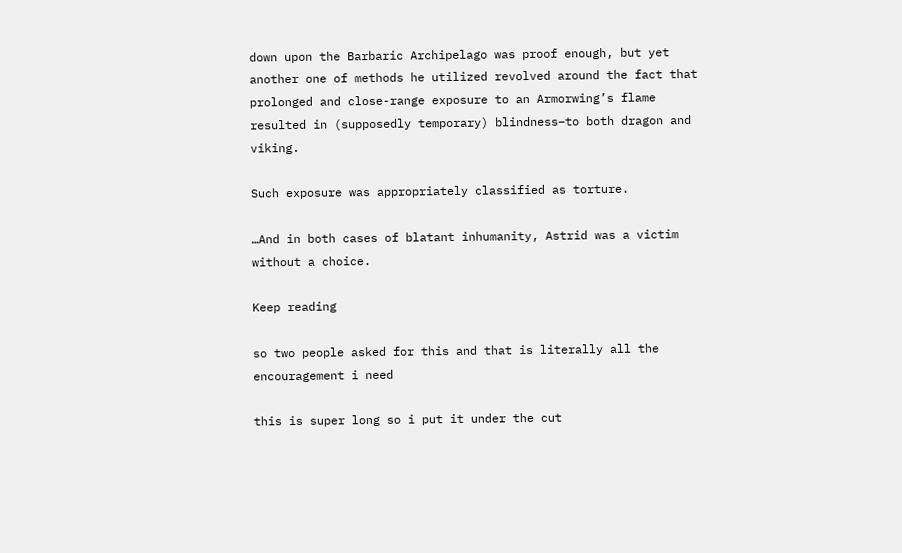down upon the Barbaric Archipelago was proof enough, but yet another one of methods he utilized revolved around the fact that prolonged and close-range exposure to an Armorwing’s flame resulted in (supposedly temporary) blindness–to both dragon and viking.

Such exposure was appropriately classified as torture.

…And in both cases of blatant inhumanity, Astrid was a victim without a choice.

Keep reading

so two people asked for this and that is literally all the encouragement i need

this is super long so i put it under the cut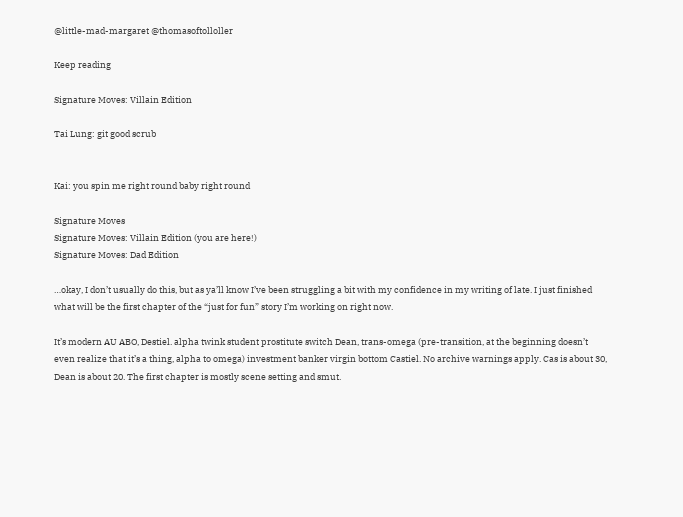@little-mad-margaret @thomasoftolloller

Keep reading

Signature Moves: Villain Edition

Tai Lung: git good scrub


Kai: you spin me right round baby right round

Signature Moves
Signature Moves: Villain Edition (you are here!)
Signature Moves: Dad Edition

…okay, I don’t usually do this, but as ya’ll know I’ve been struggling a bit with my confidence in my writing of late. I just finished what will be the first chapter of the “just for fun” story I’m working on right now.

It’s modern AU ABO, Destiel. alpha twink student prostitute switch Dean, trans-omega (pre-transition, at the beginning doesn’t even realize that it’s a thing, alpha to omega) investment banker virgin bottom Castiel. No archive warnings apply. Cas is about 30, Dean is about 20. The first chapter is mostly scene setting and smut.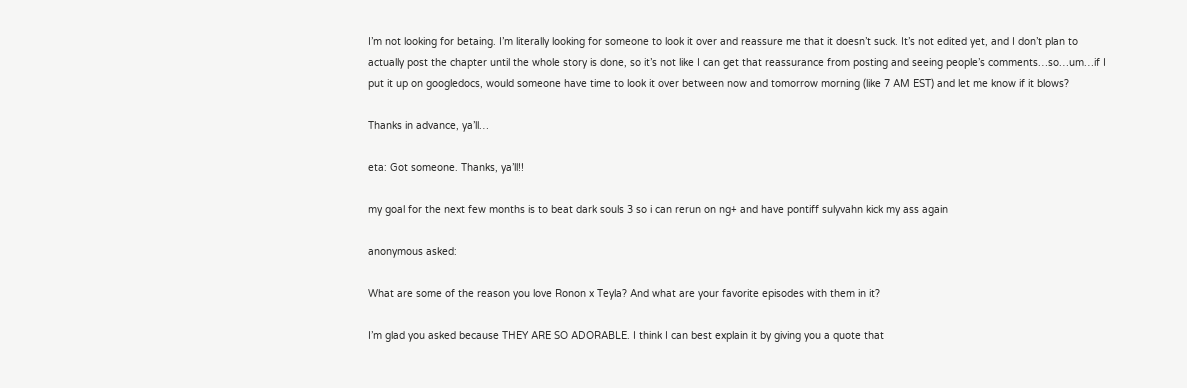I’m not looking for betaing. I’m literally looking for someone to look it over and reassure me that it doesn’t suck. It’s not edited yet, and I don’t plan to actually post the chapter until the whole story is done, so it’s not like I can get that reassurance from posting and seeing people’s comments…so…um…if I put it up on googledocs, would someone have time to look it over between now and tomorrow morning (like 7 AM EST) and let me know if it blows?

Thanks in advance, ya’ll…

eta: Got someone. Thanks, ya’ll!!

my goal for the next few months is to beat dark souls 3 so i can rerun on ng+ and have pontiff sulyvahn kick my ass again

anonymous asked:

What are some of the reason you love Ronon x Teyla? And what are your favorite episodes with them in it?

I’m glad you asked because THEY ARE SO ADORABLE. I think I can best explain it by giving you a quote that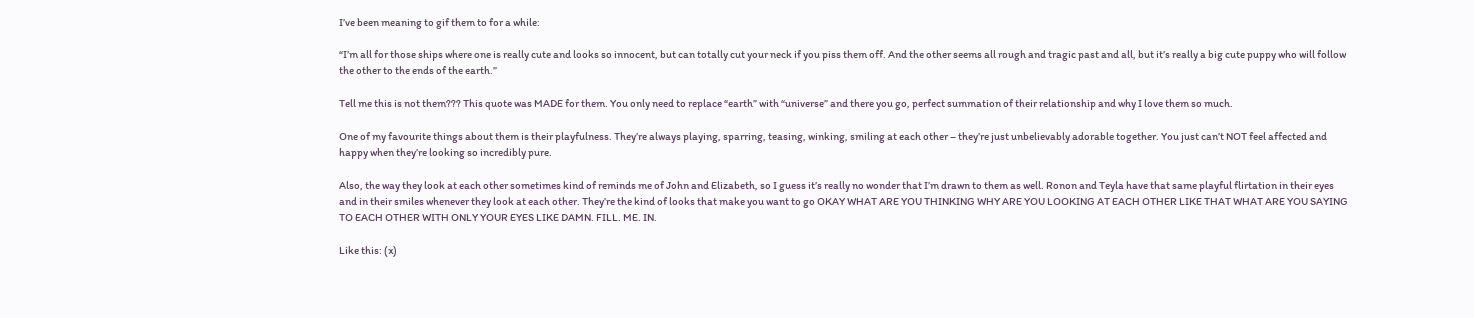I’ve been meaning to gif them to for a while:

“I’m all for those ships where one is really cute and looks so innocent, but can totally cut your neck if you piss them off. And the other seems all rough and tragic past and all, but it’s really a big cute puppy who will follow the other to the ends of the earth.”

Tell me this is not them??? This quote was MADE for them. You only need to replace “earth” with “universe” and there you go, perfect summation of their relationship and why I love them so much.

One of my favourite things about them is their playfulness. They’re always playing, sparring, teasing, winking, smiling at each other – they’re just unbelievably adorable together. You just can’t NOT feel affected and happy when they’re looking so incredibly pure.

Also, the way they look at each other sometimes kind of reminds me of John and Elizabeth, so I guess it’s really no wonder that I’m drawn to them as well. Ronon and Teyla have that same playful flirtation in their eyes and in their smiles whenever they look at each other. They’re the kind of looks that make you want to go OKAY WHAT ARE YOU THINKING WHY ARE YOU LOOKING AT EACH OTHER LIKE THAT WHAT ARE YOU SAYING TO EACH OTHER WITH ONLY YOUR EYES LIKE DAMN. FILL. ME. IN.

Like this: (x)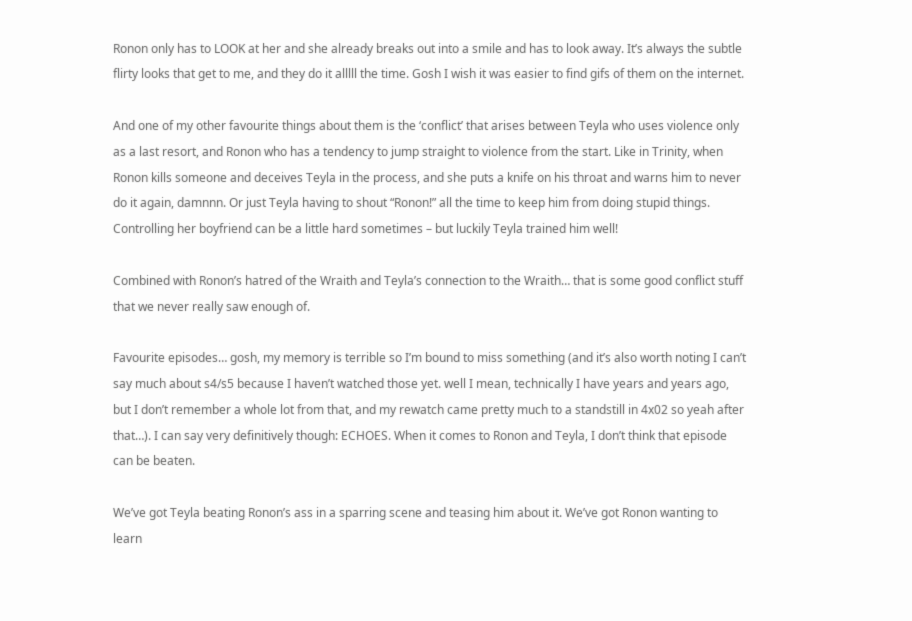Ronon only has to LOOK at her and she already breaks out into a smile and has to look away. It’s always the subtle flirty looks that get to me, and they do it alllll the time. Gosh I wish it was easier to find gifs of them on the internet.

And one of my other favourite things about them is the ‘conflict’ that arises between Teyla who uses violence only as a last resort, and Ronon who has a tendency to jump straight to violence from the start. Like in Trinity, when Ronon kills someone and deceives Teyla in the process, and she puts a knife on his throat and warns him to never do it again, damnnn. Or just Teyla having to shout “Ronon!” all the time to keep him from doing stupid things. Controlling her boyfriend can be a little hard sometimes – but luckily Teyla trained him well!

Combined with Ronon’s hatred of the Wraith and Teyla’s connection to the Wraith… that is some good conflict stuff that we never really saw enough of.

Favourite episodes… gosh, my memory is terrible so I’m bound to miss something (and it’s also worth noting I can’t say much about s4/s5 because I haven’t watched those yet. well I mean, technically I have years and years ago, but I don’t remember a whole lot from that, and my rewatch came pretty much to a standstill in 4x02 so yeah after that…). I can say very definitively though: ECHOES. When it comes to Ronon and Teyla, I don’t think that episode can be beaten.

We’ve got Teyla beating Ronon’s ass in a sparring scene and teasing him about it. We’ve got Ronon wanting to learn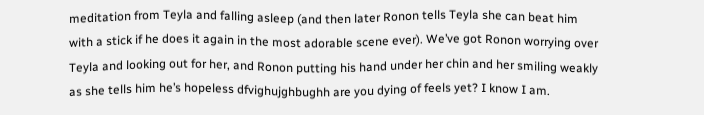meditation from Teyla and falling asleep (and then later Ronon tells Teyla she can beat him with a stick if he does it again in the most adorable scene ever). We’ve got Ronon worrying over Teyla and looking out for her, and Ronon putting his hand under her chin and her smiling weakly as she tells him he’s hopeless dfvighujghbughh are you dying of feels yet? I know I am.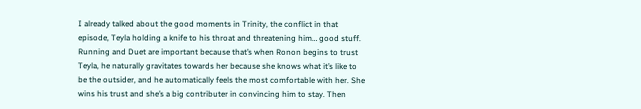I already talked about the good moments in Trinity, the conflict in that episode, Teyla holding a knife to his throat and threatening him… good stuff. Running and Duet are important because that’s when Ronon begins to trust Teyla, he naturally gravitates towards her because she knows what it’s like to be the outsider, and he automatically feels the most comfortable with her. She wins his trust and she’s a big contributer in convincing him to stay. Then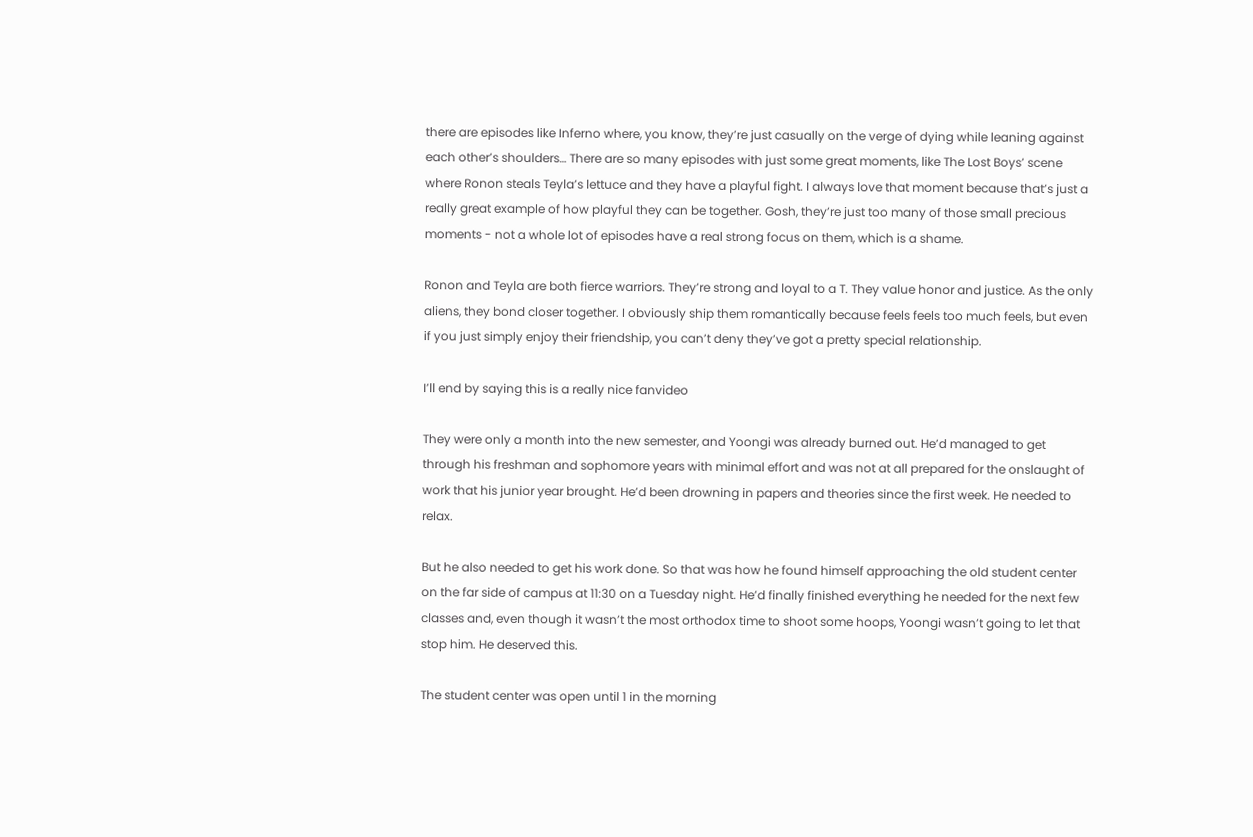there are episodes like Inferno where, you know, they’re just casually on the verge of dying while leaning against each other’s shoulders… There are so many episodes with just some great moments, like The Lost Boys’ scene where Ronon steals Teyla’s lettuce and they have a playful fight. I always love that moment because that’s just a really great example of how playful they can be together. Gosh, they’re just too many of those small precious moments - not a whole lot of episodes have a real strong focus on them, which is a shame.

Ronon and Teyla are both fierce warriors. They’re strong and loyal to a T. They value honor and justice. As the only aliens, they bond closer together. I obviously ship them romantically because feels feels too much feels, but even if you just simply enjoy their friendship, you can’t deny they’ve got a pretty special relationship.

I’ll end by saying this is a really nice fanvideo

They were only a month into the new semester, and Yoongi was already burned out. He’d managed to get through his freshman and sophomore years with minimal effort and was not at all prepared for the onslaught of work that his junior year brought. He’d been drowning in papers and theories since the first week. He needed to relax.

But he also needed to get his work done. So that was how he found himself approaching the old student center on the far side of campus at 11:30 on a Tuesday night. He’d finally finished everything he needed for the next few classes and, even though it wasn’t the most orthodox time to shoot some hoops, Yoongi wasn’t going to let that stop him. He deserved this.

The student center was open until 1 in the morning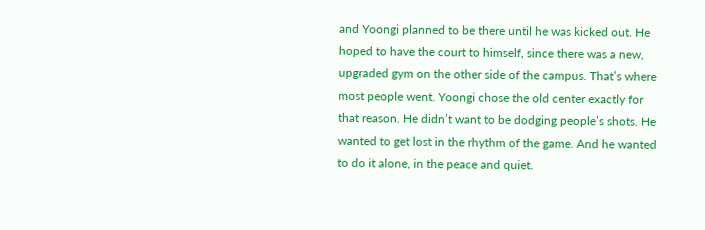and Yoongi planned to be there until he was kicked out. He hoped to have the court to himself, since there was a new, upgraded gym on the other side of the campus. That’s where most people went. Yoongi chose the old center exactly for that reason. He didn’t want to be dodging people’s shots. He wanted to get lost in the rhythm of the game. And he wanted to do it alone, in the peace and quiet.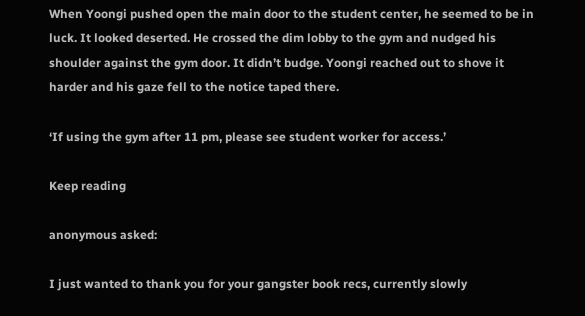When Yoongi pushed open the main door to the student center, he seemed to be in luck. It looked deserted. He crossed the dim lobby to the gym and nudged his shoulder against the gym door. It didn’t budge. Yoongi reached out to shove it harder and his gaze fell to the notice taped there.

‘If using the gym after 11 pm, please see student worker for access.’

Keep reading

anonymous asked:

I just wanted to thank you for your gangster book recs, currently slowly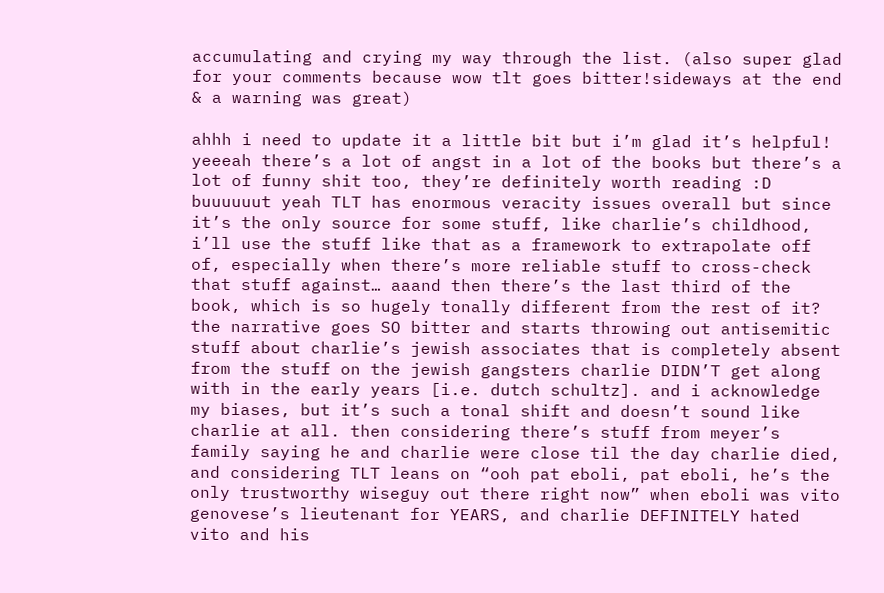accumulating and crying my way through the list. (also super glad for your comments because wow tlt goes bitter!sideways at the end & a warning was great)

ahhh i need to update it a little bit but i’m glad it’s helpful! yeeeah there’s a lot of angst in a lot of the books but there’s a lot of funny shit too, they’re definitely worth reading :D buuuuuut yeah TLT has enormous veracity issues overall but since it’s the only source for some stuff, like charlie’s childhood, i’ll use the stuff like that as a framework to extrapolate off of, especially when there’s more reliable stuff to cross-check that stuff against… aaand then there’s the last third of the book, which is so hugely tonally different from the rest of it? the narrative goes SO bitter and starts throwing out antisemitic stuff about charlie’s jewish associates that is completely absent from the stuff on the jewish gangsters charlie DIDN’T get along with in the early years [i.e. dutch schultz]. and i acknowledge my biases, but it’s such a tonal shift and doesn’t sound like charlie at all. then considering there’s stuff from meyer’s family saying he and charlie were close til the day charlie died, and considering TLT leans on “ooh pat eboli, pat eboli, he’s the only trustworthy wiseguy out there right now” when eboli was vito genovese’s lieutenant for YEARS, and charlie DEFINITELY hated vito and his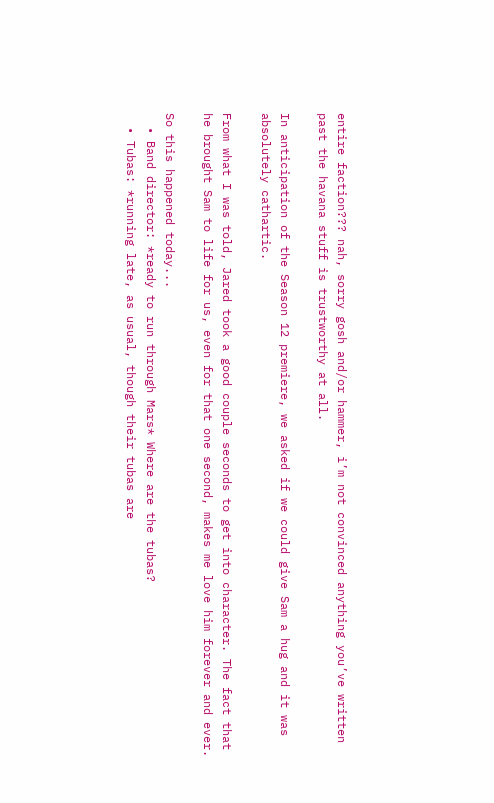entire faction??? nah, sorry gosh and/or hammer, i’m not convinced anything you’ve written past the havana stuff is trustworthy at all.

In anticipation of the Season 12 premiere, we asked if we could give Sam a hug and it was absolutely cathartic.

From what I was told, Jared took a good couple seconds to get into character. The fact that he brought Sam to life for us, even for that one second, makes me love him forever and ever.

So this happened today...
  • Band director: *ready to run through Mars* Where are the tubas?
  • Tubas: *running late, as usual, though their tubas are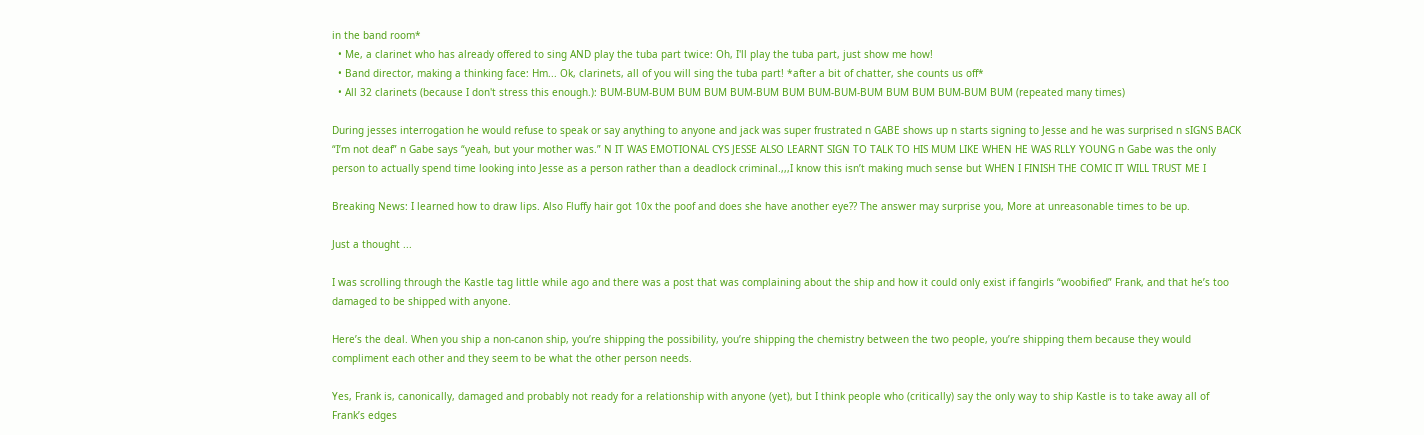in the band room*
  • Me, a clarinet who has already offered to sing AND play the tuba part twice: Oh, I'll play the tuba part, just show me how!
  • Band director, making a thinking face: Hm... Ok, clarinets, all of you will sing the tuba part! *after a bit of chatter, she counts us off*
  • All 32 clarinets (because I don't stress this enough.): BUM-BUM-BUM BUM BUM BUM-BUM BUM BUM-BUM-BUM BUM BUM BUM-BUM BUM (repeated many times)

During jesses interrogation he would refuse to speak or say anything to anyone and jack was super frustrated n GABE shows up n starts signing to Jesse and he was surprised n sIGNS BACK “I’m not deaf” n Gabe says “yeah, but your mother was.” N IT WAS EMOTIONAL CYS JESSE ALSO LEARNT SIGN TO TALK TO HIS MUM LIKE WHEN HE WAS RLLY YOUNG n Gabe was the only person to actually spend time looking into Jesse as a person rather than a deadlock criminal.,,,I know this isn’t making much sense but WHEN I FINISH THE COMIC IT WILL TRUST ME I

Breaking News: I learned how to draw lips. Also Fluffy hair got 10x the poof and does she have another eye?? The answer may surprise you, More at unreasonable times to be up.

Just a thought ...

I was scrolling through the Kastle tag little while ago and there was a post that was complaining about the ship and how it could only exist if fangirls “woobified” Frank, and that he’s too damaged to be shipped with anyone.

Here’s the deal. When you ship a non-canon ship, you’re shipping the possibility, you’re shipping the chemistry between the two people, you’re shipping them because they would compliment each other and they seem to be what the other person needs.

Yes, Frank is, canonically, damaged and probably not ready for a relationship with anyone (yet), but I think people who (critically) say the only way to ship Kastle is to take away all of Frank’s edges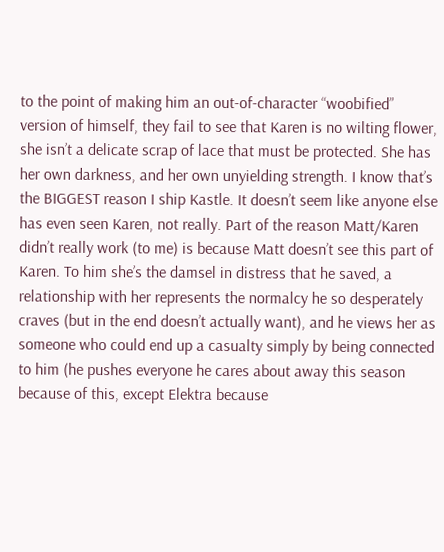to the point of making him an out-of-character “woobified” version of himself, they fail to see that Karen is no wilting flower, she isn’t a delicate scrap of lace that must be protected. She has her own darkness, and her own unyielding strength. I know that’s the BIGGEST reason I ship Kastle. It doesn’t seem like anyone else has even seen Karen, not really. Part of the reason Matt/Karen didn’t really work (to me) is because Matt doesn’t see this part of Karen. To him she’s the damsel in distress that he saved, a relationship with her represents the normalcy he so desperately craves (but in the end doesn’t actually want), and he views her as someone who could end up a casualty simply by being connected to him (he pushes everyone he cares about away this season because of this, except Elektra because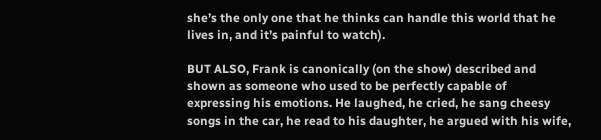she’s the only one that he thinks can handle this world that he lives in, and it’s painful to watch).

BUT ALSO, Frank is canonically (on the show) described and shown as someone who used to be perfectly capable of expressing his emotions. He laughed, he cried, he sang cheesy songs in the car, he read to his daughter, he argued with his wife,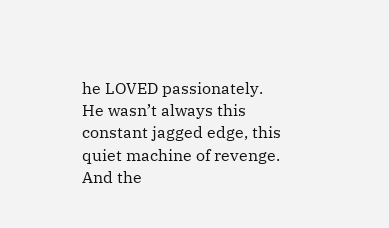he LOVED passionately. He wasn’t always this constant jagged edge, this quiet machine of revenge. And the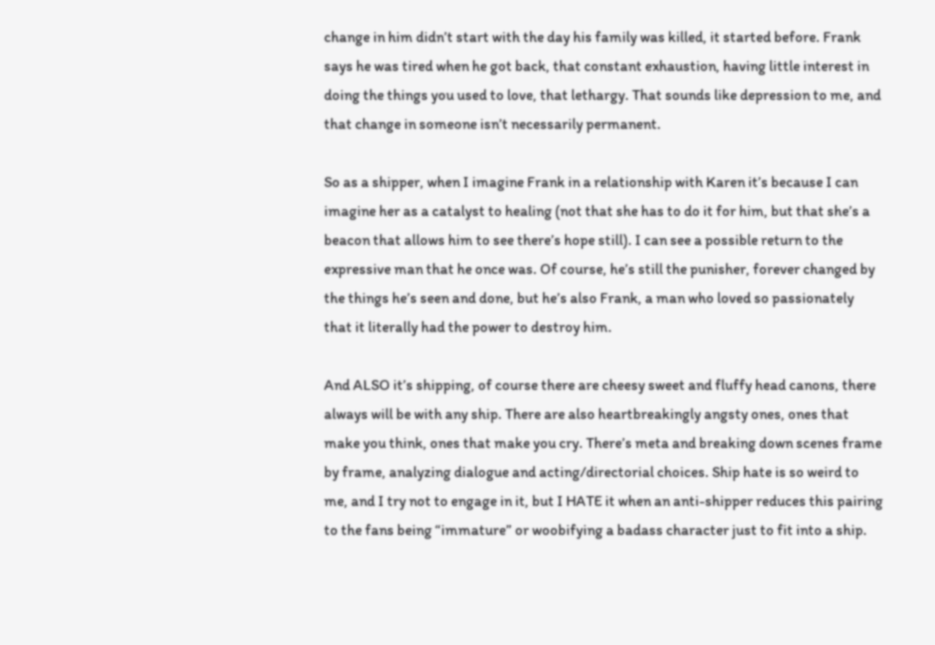change in him didn’t start with the day his family was killed, it started before. Frank says he was tired when he got back, that constant exhaustion, having little interest in doing the things you used to love, that lethargy. That sounds like depression to me, and that change in someone isn’t necessarily permanent.

So as a shipper, when I imagine Frank in a relationship with Karen it’s because I can imagine her as a catalyst to healing (not that she has to do it for him, but that she’s a beacon that allows him to see there’s hope still). I can see a possible return to the expressive man that he once was. Of course, he’s still the punisher, forever changed by the things he’s seen and done, but he’s also Frank, a man who loved so passionately that it literally had the power to destroy him.

And ALSO it’s shipping, of course there are cheesy sweet and fluffy head canons, there always will be with any ship. There are also heartbreakingly angsty ones, ones that make you think, ones that make you cry. There’s meta and breaking down scenes frame by frame, analyzing dialogue and acting/directorial choices. Ship hate is so weird to me, and I try not to engage in it, but I HATE it when an anti-shipper reduces this pairing to the fans being “immature” or woobifying a badass character just to fit into a ship.